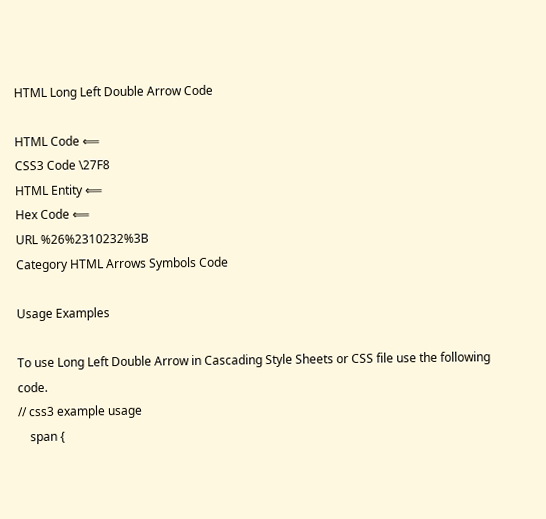HTML Long Left Double Arrow Code

HTML Code ⟸
CSS3 Code \27F8
HTML Entity ⟸
Hex Code ⟸
URL %26%2310232%3B
Category HTML Arrows Symbols Code

Usage Examples

To use Long Left Double Arrow in Cascading Style Sheets or CSS file use the following code.
// css3 example usage
    span {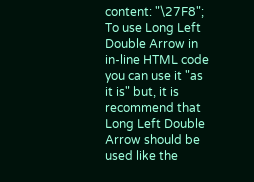content: "\27F8";
To use Long Left Double Arrow in in-line HTML code you can use it "as it is" but, it is recommend that Long Left Double Arrow should be used like the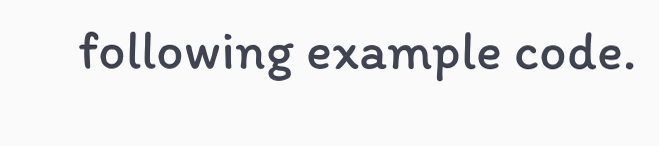following example code.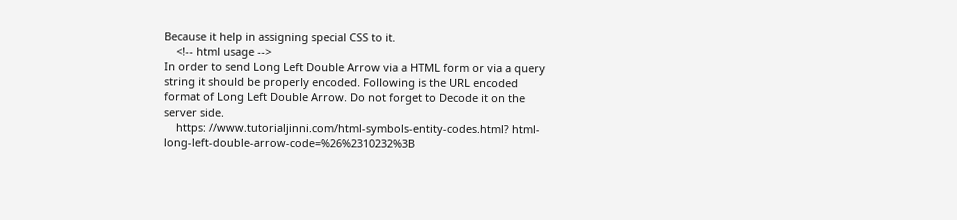Because it help in assigning special CSS to it.
    <!-- html usage -->
In order to send Long Left Double Arrow via a HTML form or via a query string it should be properly encoded. Following is the URL encoded format of Long Left Double Arrow. Do not forget to Decode it on the server side.
    https: //www.tutorialjinni.com/html-symbols-entity-codes.html? html-long-left-double-arrow-code=%26%2310232%3B